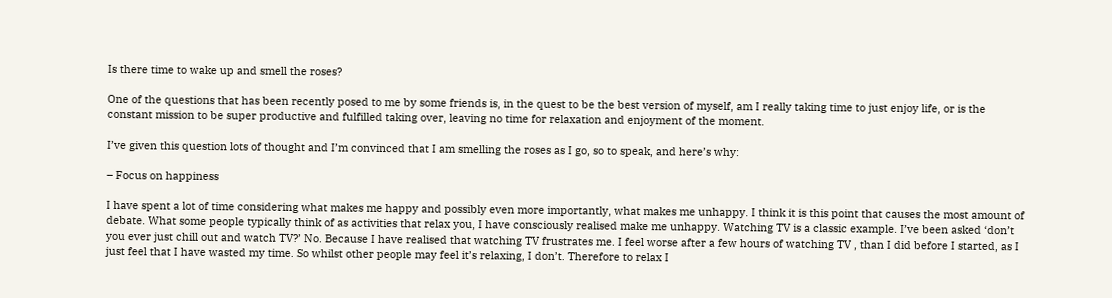Is there time to wake up and smell the roses?

One of the questions that has been recently posed to me by some friends is, in the quest to be the best version of myself, am I really taking time to just enjoy life, or is the constant mission to be super productive and fulfilled taking over, leaving no time for relaxation and enjoyment of the moment.

I’ve given this question lots of thought and I’m convinced that I am smelling the roses as I go, so to speak, and here’s why:

– Focus on happiness

I have spent a lot of time considering what makes me happy and possibly even more importantly, what makes me unhappy. I think it is this point that causes the most amount of debate. What some people typically think of as activities that relax you, I have consciously realised make me unhappy. Watching TV is a classic example. I’ve been asked ‘don’t you ever just chill out and watch TV?’ No. Because I have realised that watching TV frustrates me. I feel worse after a few hours of watching TV , than I did before I started, as I just feel that I have wasted my time. So whilst other people may feel it’s relaxing, I don’t. Therefore to relax I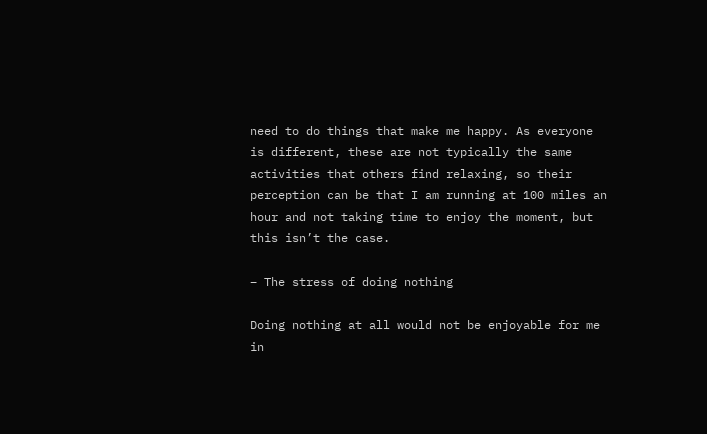need to do things that make me happy. As everyone is different, these are not typically the same activities that others find relaxing, so their perception can be that I am running at 100 miles an hour and not taking time to enjoy the moment, but this isn’t the case.

– The stress of doing nothing

Doing nothing at all would not be enjoyable for me in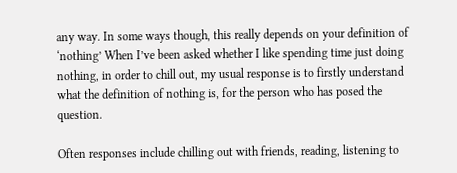any way. In some ways though, this really depends on your definition of ‘nothing’ When I’ve been asked whether I like spending time just doing nothing, in order to chill out, my usual response is to firstly understand what the definition of nothing is, for the person who has posed the question.

Often responses include chilling out with friends, reading, listening to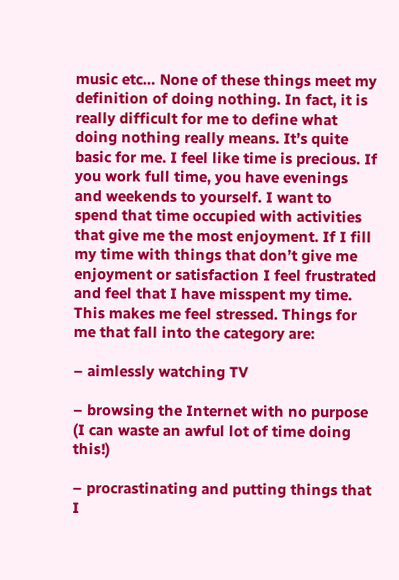music etc… None of these things meet my definition of doing nothing. In fact, it is really difficult for me to define what doing nothing really means. It’s quite basic for me. I feel like time is precious. If you work full time, you have evenings and weekends to yourself. I want to spend that time occupied with activities that give me the most enjoyment. If I fill my time with things that don’t give me enjoyment or satisfaction I feel frustrated and feel that I have misspent my time. This makes me feel stressed. Things for me that fall into the category are:

– aimlessly watching TV

– browsing the Internet with no purpose (I can waste an awful lot of time doing this!)

– procrastinating and putting things that I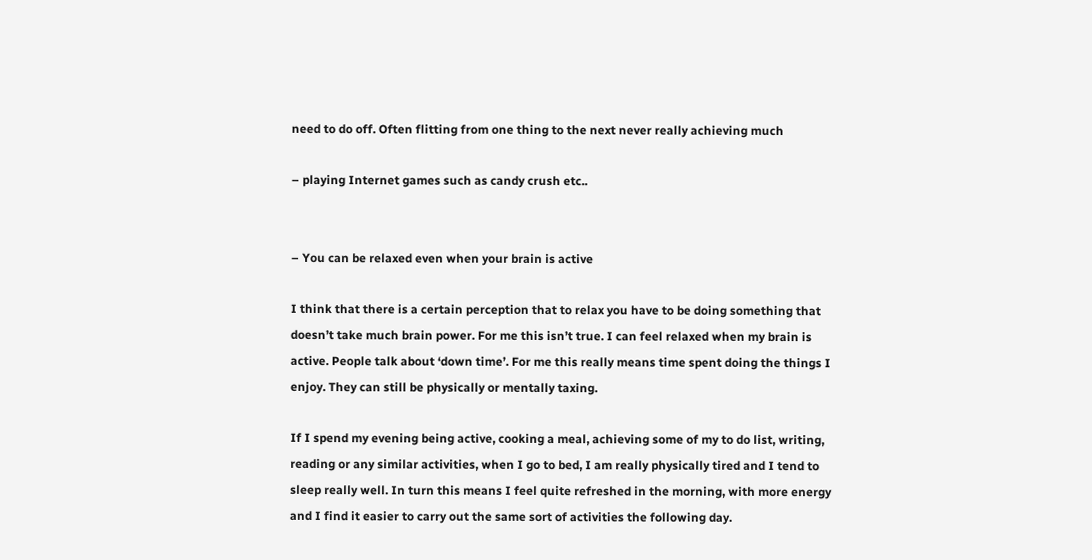need to do off. Often flitting from one thing to the next never really achieving much

– playing Internet games such as candy crush etc..


– You can be relaxed even when your brain is active

I think that there is a certain perception that to relax you have to be doing something that doesn’t take much brain power. For me this isn’t true. I can feel relaxed when my brain is active. People talk about ‘down time’. For me this really means time spent doing the things I enjoy. They can still be physically or mentally taxing.

If I spend my evening being active, cooking a meal, achieving some of my to do list, writing, reading or any similar activities, when I go to bed, I am really physically tired and I tend to sleep really well. In turn this means I feel quite refreshed in the morning, with more energy and I find it easier to carry out the same sort of activities the following day.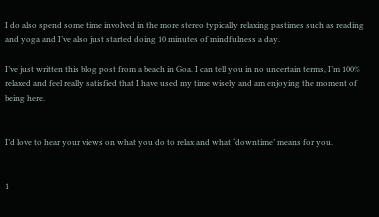I do also spend some time involved in the more stereo typically relaxing pastimes such as reading and yoga and I’ve also just started doing 10 minutes of mindfulness a day.

I’ve just written this blog post from a beach in Goa. I can tell you in no uncertain terms, I’m 100% relaxed and feel really satisfied that I have used my time wisely and am enjoying the moment of being here.


I’d love to hear your views on what you do to relax and what ‘downtime’ means for you.


1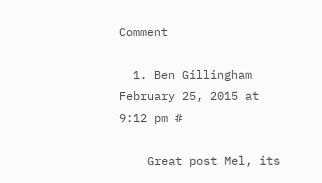Comment

  1. Ben Gillingham February 25, 2015 at 9:12 pm #

    Great post Mel, its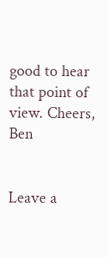good to hear that point of view. Cheers, Ben


Leave a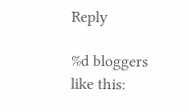Reply

%d bloggers like this: